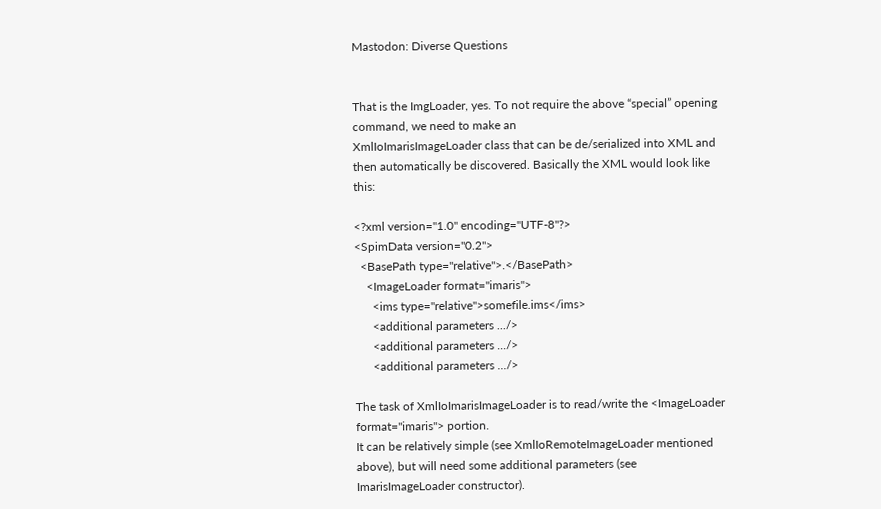Mastodon: Diverse Questions


That is the ImgLoader, yes. To not require the above “special” opening command, we need to make an
XmlIoImarisImageLoader class that can be de/serialized into XML and then automatically be discovered. Basically the XML would look like this:

<?xml version="1.0" encoding="UTF-8"?>
<SpimData version="0.2">
  <BasePath type="relative">.</BasePath>
    <ImageLoader format="imaris">
      <ims type="relative">somefile.ims</ims>
      <additional parameters .../>
      <additional parameters .../>
      <additional parameters .../>

The task of XmlIoImarisImageLoader is to read/write the <ImageLoader format="imaris"> portion.
It can be relatively simple (see XmlIoRemoteImageLoader mentioned above), but will need some additional parameters (see ImarisImageLoader constructor).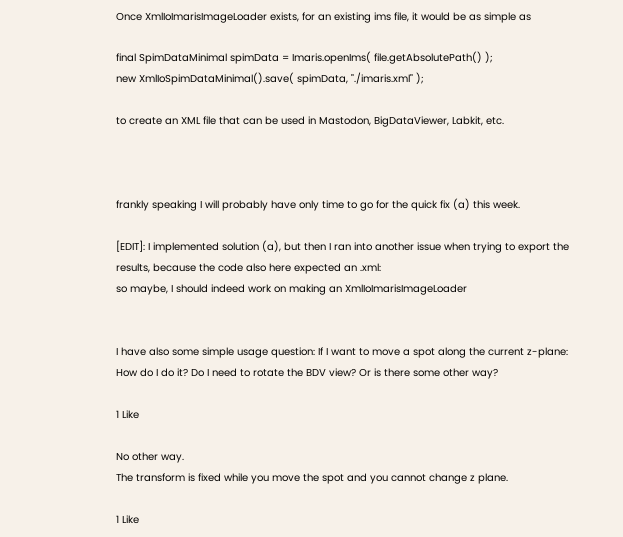Once XmlIoImarisImageLoader exists, for an existing ims file, it would be as simple as

final SpimDataMinimal spimData = Imaris.openIms( file.getAbsolutePath() );
new XmlIoSpimDataMinimal().save( spimData, "./imaris.xml" );

to create an XML file that can be used in Mastodon, BigDataViewer, Labkit, etc.



frankly speaking I will probably have only time to go for the quick fix (a) this week.

[EDIT]: I implemented solution (a), but then I ran into another issue when trying to export the results, because the code also here expected an .xml:
so maybe, I should indeed work on making an XmlIoImarisImageLoader


I have also some simple usage question: If I want to move a spot along the current z-plane: How do I do it? Do I need to rotate the BDV view? Or is there some other way?

1 Like

No other way.
The transform is fixed while you move the spot and you cannot change z plane.

1 Like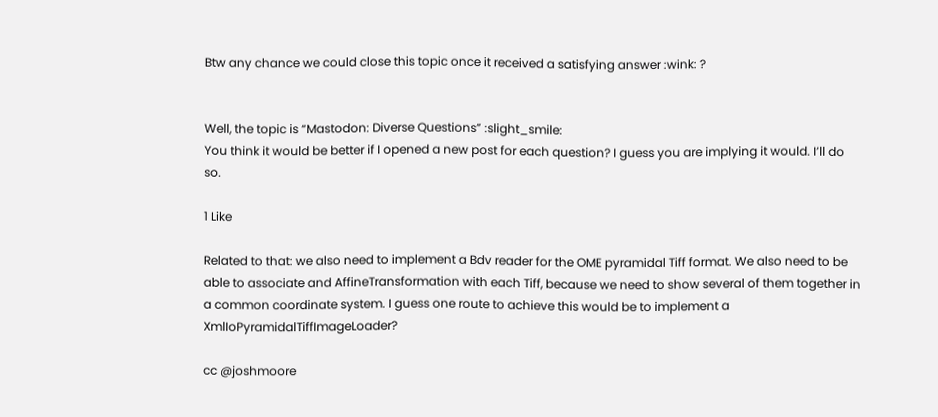Btw any chance we could close this topic once it received a satisfying answer :wink: ?


Well, the topic is “Mastodon: Diverse Questions” :slight_smile:
You think it would be better if I opened a new post for each question? I guess you are implying it would. I’ll do so.

1 Like

Related to that: we also need to implement a Bdv reader for the OME pyramidal Tiff format. We also need to be able to associate and AffineTransformation with each Tiff, because we need to show several of them together in a common coordinate system. I guess one route to achieve this would be to implement a XmlIoPyramidalTiffImageLoader?

cc @joshmoore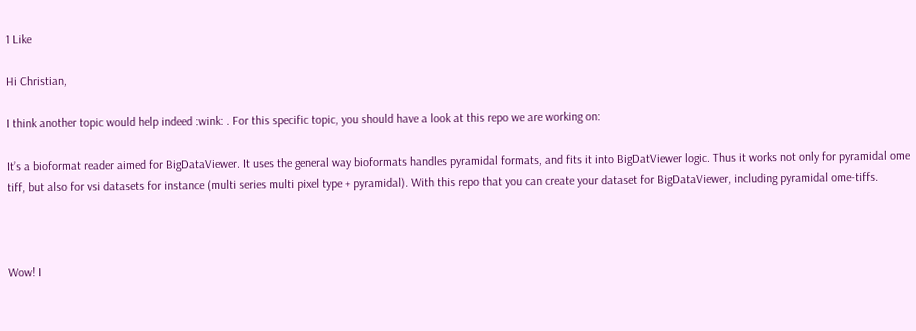1 Like

Hi Christian,

I think another topic would help indeed :wink: . For this specific topic, you should have a look at this repo we are working on:

It’s a bioformat reader aimed for BigDataViewer. It uses the general way bioformats handles pyramidal formats, and fits it into BigDatViewer logic. Thus it works not only for pyramidal ome tiff, but also for vsi datasets for instance (multi series multi pixel type + pyramidal). With this repo that you can create your dataset for BigDataViewer, including pyramidal ome-tiffs.



Wow! I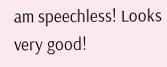am speechless! Looks very good!